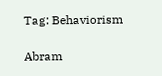Tag: Behaviorism

Abram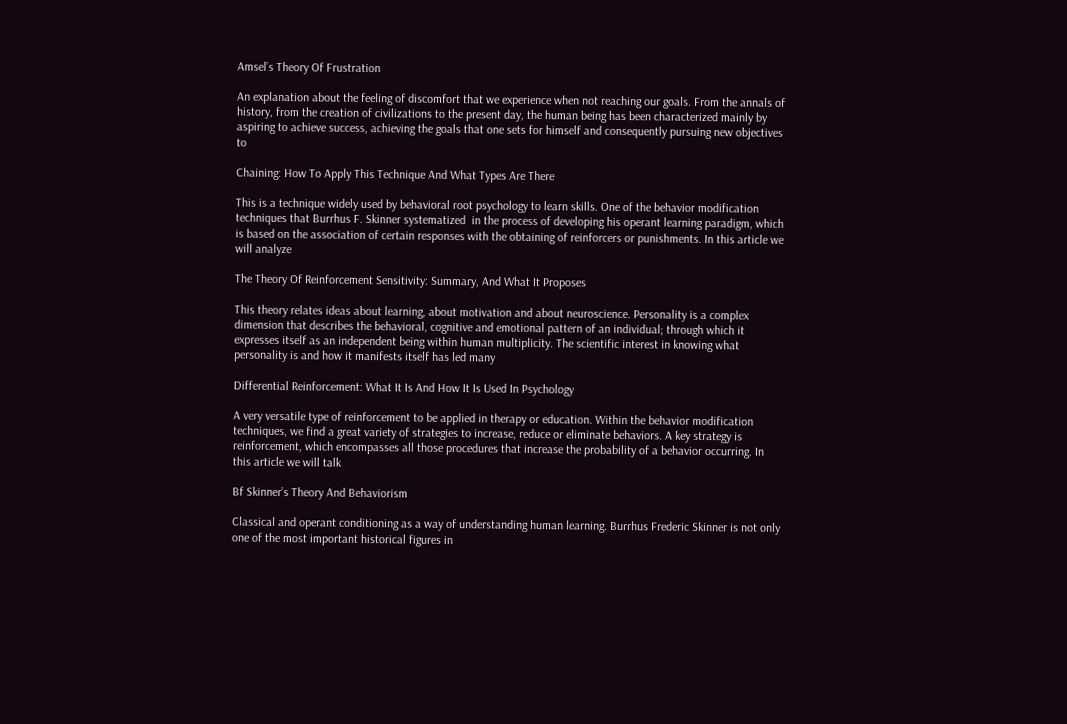Amsel’s Theory Of Frustration

An explanation about the feeling of discomfort that we experience when not reaching our goals. From the annals of history, from the creation of civilizations to the present day, the human being has been characterized mainly by aspiring to achieve success, achieving the goals that one sets for himself and consequently pursuing new objectives to

Chaining: How To Apply This Technique And What Types Are There

This is a technique widely used by behavioral root psychology to learn skills. One of the behavior modification techniques that Burrhus F. Skinner systematized  in the process of developing his operant learning paradigm, which is based on the association of certain responses with the obtaining of reinforcers or punishments. In this article we will analyze

The Theory Of Reinforcement Sensitivity: Summary, And What It Proposes

This theory relates ideas about learning, about motivation and about neuroscience. Personality is a complex dimension that describes the behavioral, cognitive and emotional pattern of an individual; through which it expresses itself as an independent being within human multiplicity. The scientific interest in knowing what personality is and how it manifests itself has led many

Differential Reinforcement: What It Is And How It Is Used In Psychology

A very versatile type of reinforcement to be applied in therapy or education. Within the behavior modification techniques, we find a great variety of strategies to increase, reduce or eliminate behaviors. A key strategy is reinforcement, which encompasses all those procedures that increase the probability of a behavior occurring. In this article we will talk

Bf Skinner’s Theory And Behaviorism

Classical and operant conditioning as a way of understanding human learning. Burrhus Frederic Skinner is not only one of the most important historical figures in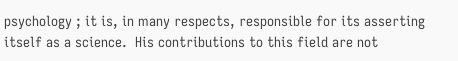psychology ; it is, in many respects, responsible for its asserting itself as a science.  His contributions to this field are not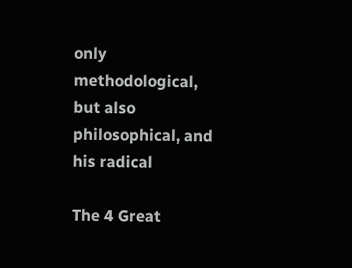only methodological, but also philosophical, and his radical

The 4 Great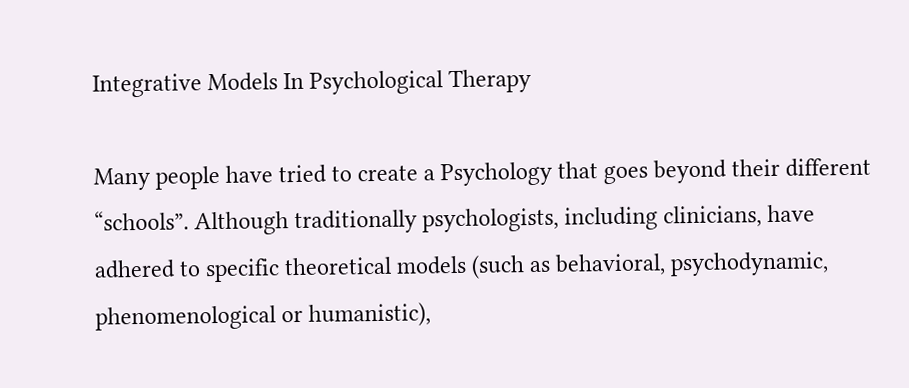Integrative Models In Psychological Therapy

Many people have tried to create a Psychology that goes beyond their different “schools”. Although traditionally psychologists, including clinicians, have adhered to specific theoretical models (such as behavioral, psychodynamic, phenomenological or humanistic),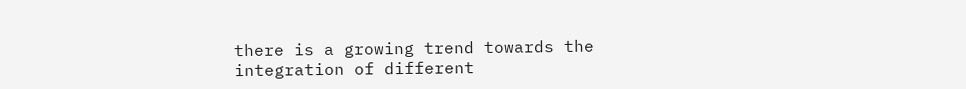there is a growing trend towards the integration of different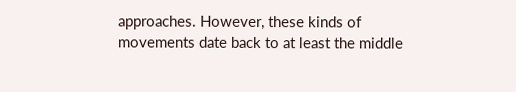approaches. However, these kinds of movements date back to at least the middle